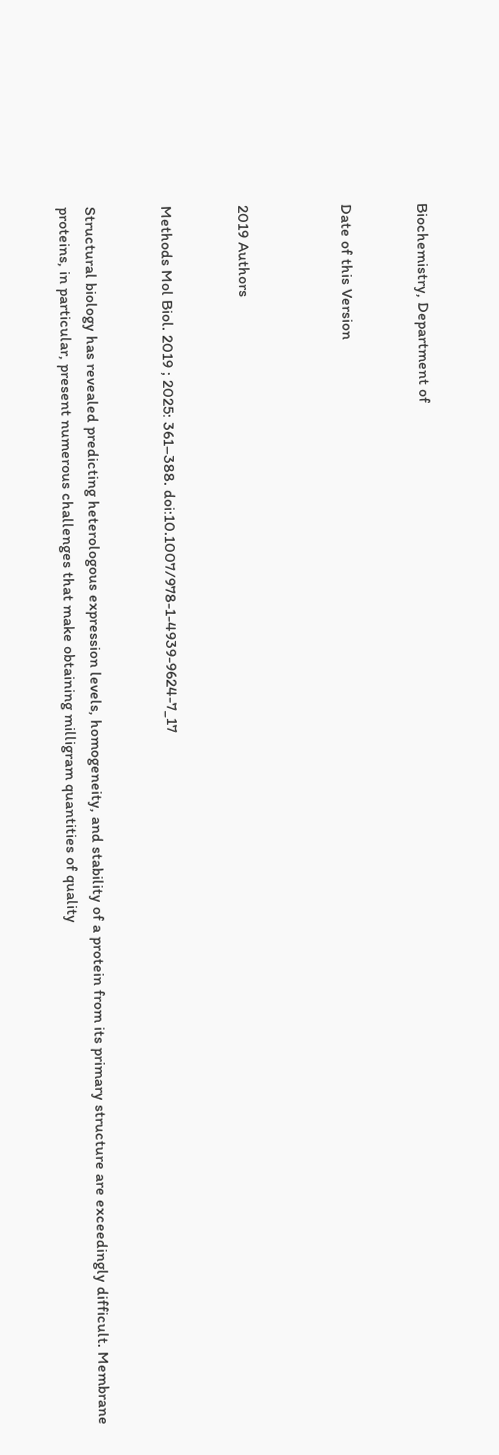Biochemistry, Department of


Date of this Version



2019 Authors


Methods Mol Biol. 2019 ; 2025: 361–388. doi:10.1007/978-1-4939-9624-7_17


Structural biology has revealed predicting heterologous expression levels, homogeneity, and stability of a protein from its primary structure are exceedingly difficult. Membrane proteins, in particular, present numerous challenges that make obtaining milligram quantities of quality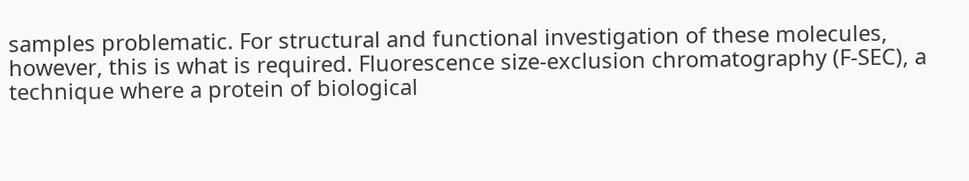samples problematic. For structural and functional investigation of these molecules, however, this is what is required. Fluorescence size-exclusion chromatography (F-SEC), a technique where a protein of biological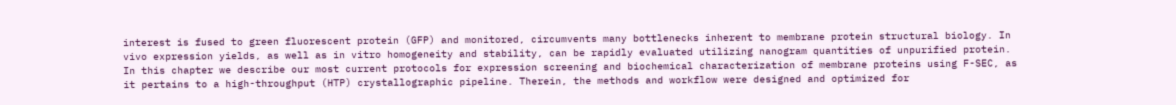interest is fused to green fluorescent protein (GFP) and monitored, circumvents many bottlenecks inherent to membrane protein structural biology. In vivo expression yields, as well as in vitro homogeneity and stability, can be rapidly evaluated utilizing nanogram quantities of unpurified protein. In this chapter we describe our most current protocols for expression screening and biochemical characterization of membrane proteins using F-SEC, as it pertains to a high-throughput (HTP) crystallographic pipeline. Therein, the methods and workflow were designed and optimized for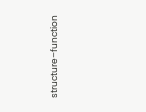structure–function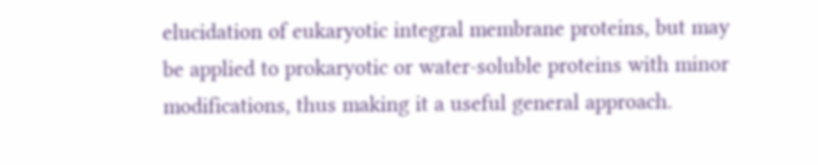elucidation of eukaryotic integral membrane proteins, but may be applied to prokaryotic or water-soluble proteins with minor modifications, thus making it a useful general approach.